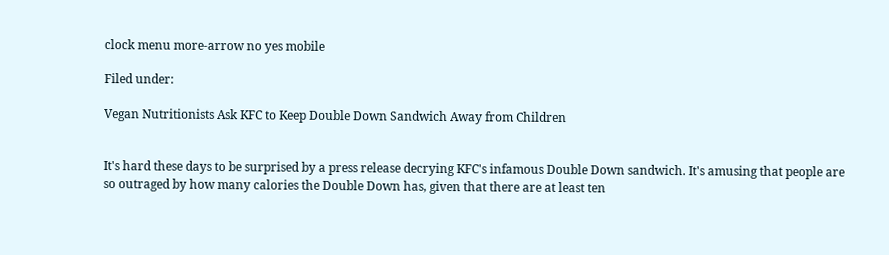clock menu more-arrow no yes mobile

Filed under:

Vegan Nutritionists Ask KFC to Keep Double Down Sandwich Away from Children


It's hard these days to be surprised by a press release decrying KFC's infamous Double Down sandwich. It's amusing that people are so outraged by how many calories the Double Down has, given that there are at least ten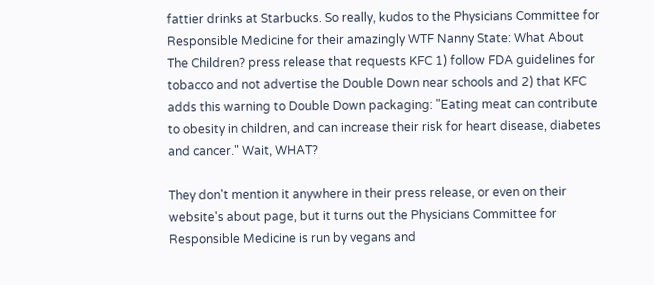fattier drinks at Starbucks. So really, kudos to the Physicians Committee for Responsible Medicine for their amazingly WTF Nanny State: What About The Children? press release that requests KFC 1) follow FDA guidelines for tobacco and not advertise the Double Down near schools and 2) that KFC adds this warning to Double Down packaging: "Eating meat can contribute to obesity in children, and can increase their risk for heart disease, diabetes and cancer." Wait, WHAT?

They don't mention it anywhere in their press release, or even on their website's about page, but it turns out the Physicians Committee for Responsible Medicine is run by vegans and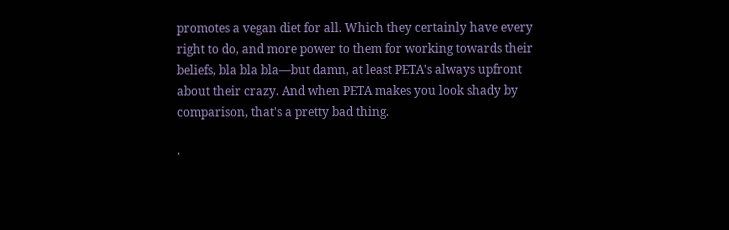promotes a vegan diet for all. Which they certainly have every right to do, and more power to them for working towards their beliefs, bla bla bla—but damn, at least PETA's always upfront about their crazy. And when PETA makes you look shady by comparison, that's a pretty bad thing.

·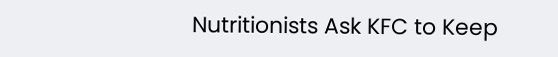Nutritionists Ask KFC to Keep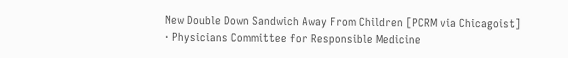New Double Down Sandwich Away From Children [PCRM via Chicagoist]
· Physicians Committee for Responsible Medicine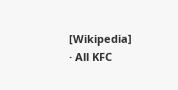[Wikipedia]
· All KFC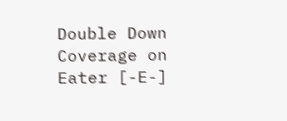Double Down Coverage on Eater [-E-]